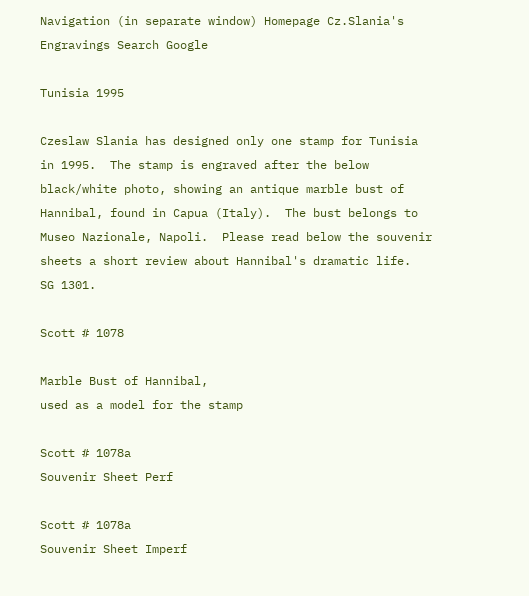Navigation (in separate window) Homepage Cz.Slania's Engravings Search Google

Tunisia 1995

Czeslaw Slania has designed only one stamp for Tunisia in 1995.  The stamp is engraved after the below black/white photo, showing an antique marble bust of Hannibal, found in Capua (Italy).  The bust belongs to Museo Nazionale, Napoli.  Please read below the souvenir sheets a short review about Hannibal's dramatic life.  SG 1301.

Scott # 1078

Marble Bust of Hannibal,
used as a model for the stamp

Scott # 1078a
Souvenir Sheet Perf

Scott # 1078a
Souvenir Sheet Imperf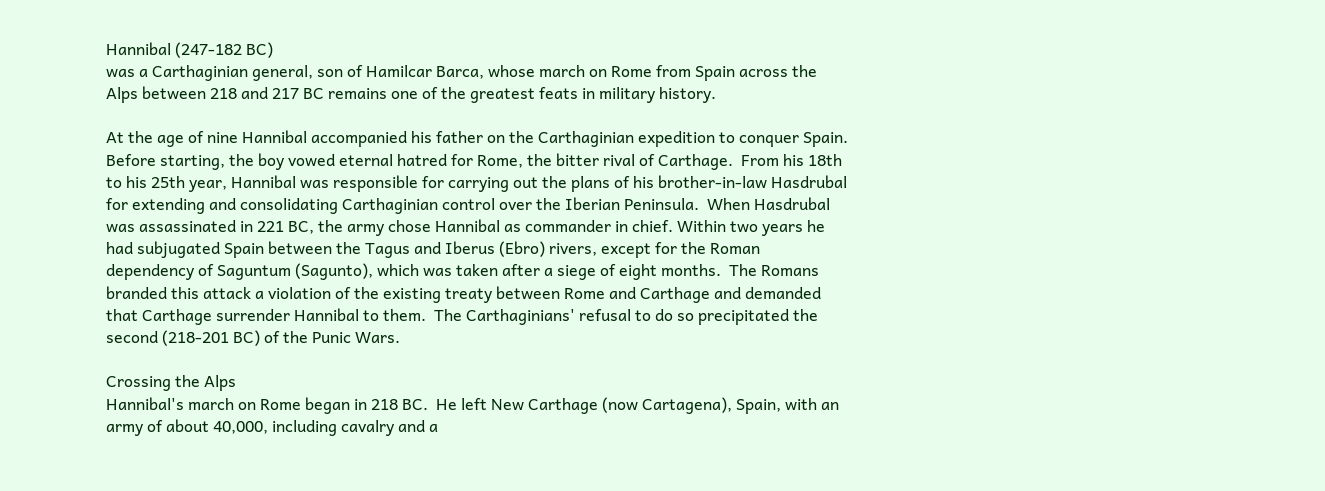Hannibal (247-182 BC)
was a Carthaginian general, son of Hamilcar Barca, whose march on Rome from Spain across the Alps between 218 and 217 BC remains one of the greatest feats in military history.

At the age of nine Hannibal accompanied his father on the Carthaginian expedition to conquer Spain.  Before starting, the boy vowed eternal hatred for Rome, the bitter rival of Carthage.  From his 18th to his 25th year, Hannibal was responsible for carrying out the plans of his brother-in-law Hasdrubal for extending and consolidating Carthaginian control over the Iberian Peninsula.  When Hasdrubal was assassinated in 221 BC, the army chose Hannibal as commander in chief. Within two years he had subjugated Spain between the Tagus and Iberus (Ebro) rivers, except for the Roman dependency of Saguntum (Sagunto), which was taken after a siege of eight months.  The Romans branded this attack a violation of the existing treaty between Rome and Carthage and demanded that Carthage surrender Hannibal to them.  The Carthaginians' refusal to do so precipitated the second (218-201 BC) of the Punic Wars.

Crossing the Alps
Hannibal's march on Rome began in 218 BC.  He left New Carthage (now Cartagena), Spain, with an army of about 40,000, including cavalry and a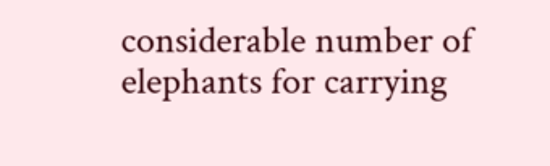considerable number of elephants for carrying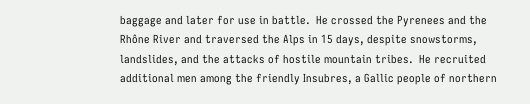baggage and later for use in battle.  He crossed the Pyrenees and the Rhône River and traversed the Alps in 15 days, despite snowstorms, landslides, and the attacks of hostile mountain tribes.  He recruited additional men among the friendly Insubres, a Gallic people of northern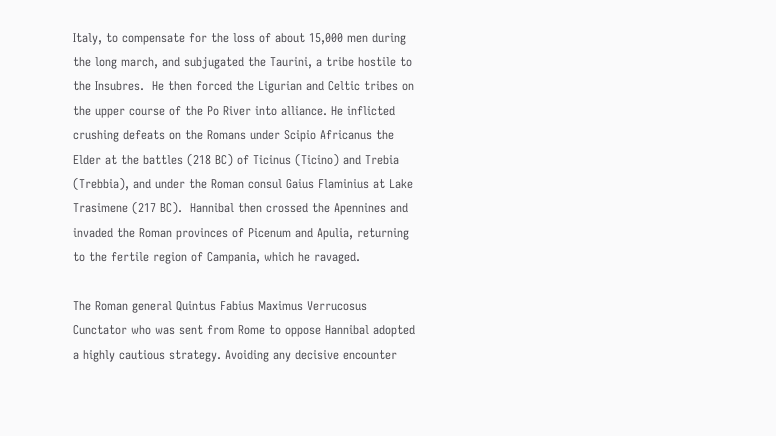Italy, to compensate for the loss of about 15,000 men during the long march, and subjugated the Taurini, a tribe hostile to the Insubres.  He then forced the Ligurian and Celtic tribes on the upper course of the Po River into alliance. He inflicted crushing defeats on the Romans under Scipio Africanus the Elder at the battles (218 BC) of Ticinus (Ticino) and Trebia (Trebbia), and under the Roman consul Gaius Flaminius at Lake Trasimene (217 BC).  Hannibal then crossed the Apennines and invaded the Roman provinces of Picenum and Apulia, returning to the fertile region of Campania, which he ravaged.

The Roman general Quintus Fabius Maximus Verrucosus Cunctator who was sent from Rome to oppose Hannibal adopted a highly cautious strategy. Avoiding any decisive encounter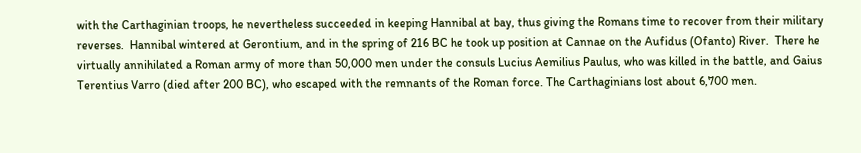with the Carthaginian troops, he nevertheless succeeded in keeping Hannibal at bay, thus giving the Romans time to recover from their military reverses.  Hannibal wintered at Gerontium, and in the spring of 216 BC he took up position at Cannae on the Aufidus (Ofanto) River.  There he virtually annihilated a Roman army of more than 50,000 men under the consuls Lucius Aemilius Paulus, who was killed in the battle, and Gaius Terentius Varro (died after 200 BC), who escaped with the remnants of the Roman force. The Carthaginians lost about 6,700 men.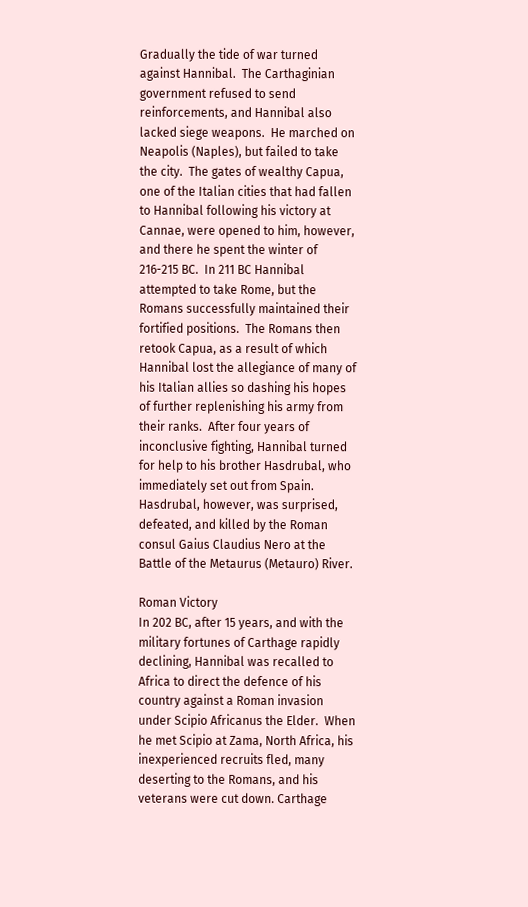Gradually the tide of war turned against Hannibal.  The Carthaginian government refused to send reinforcements, and Hannibal also lacked siege weapons.  He marched on Neapolis (Naples), but failed to take the city.  The gates of wealthy Capua, one of the Italian cities that had fallen to Hannibal following his victory at Cannae, were opened to him, however, and there he spent the winter of 216-215 BC.  In 211 BC Hannibal attempted to take Rome, but the Romans successfully maintained their fortified positions.  The Romans then retook Capua, as a result of which Hannibal lost the allegiance of many of his Italian allies so dashing his hopes of further replenishing his army from their ranks.  After four years of inconclusive fighting, Hannibal turned for help to his brother Hasdrubal, who immediately set out from Spain. Hasdrubal, however, was surprised, defeated, and killed by the Roman consul Gaius Claudius Nero at the Battle of the Metaurus (Metauro) River.

Roman Victory
In 202 BC, after 15 years, and with the military fortunes of Carthage rapidly declining, Hannibal was recalled to Africa to direct the defence of his country against a Roman invasion under Scipio Africanus the Elder.  When he met Scipio at Zama, North Africa, his inexperienced recruits fled, many deserting to the Romans, and his veterans were cut down. Carthage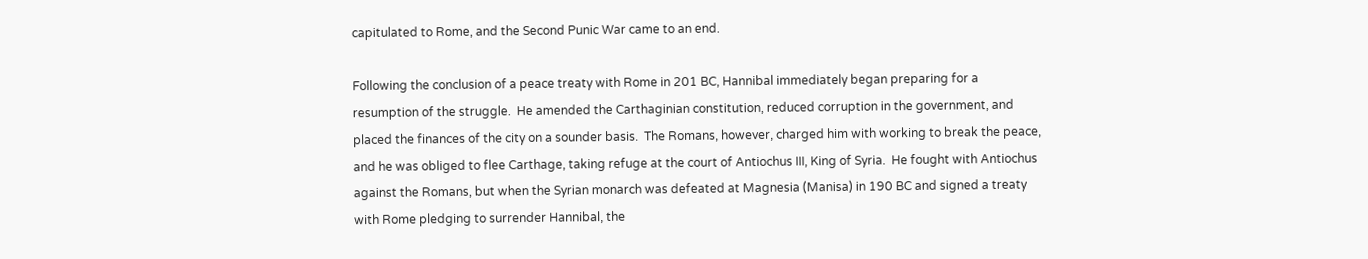capitulated to Rome, and the Second Punic War came to an end.

Following the conclusion of a peace treaty with Rome in 201 BC, Hannibal immediately began preparing for a resumption of the struggle.  He amended the Carthaginian constitution, reduced corruption in the government, and placed the finances of the city on a sounder basis.  The Romans, however, charged him with working to break the peace, and he was obliged to flee Carthage, taking refuge at the court of Antiochus III, King of Syria.  He fought with Antiochus against the Romans, but when the Syrian monarch was defeated at Magnesia (Manisa) in 190 BC and signed a treaty with Rome pledging to surrender Hannibal, the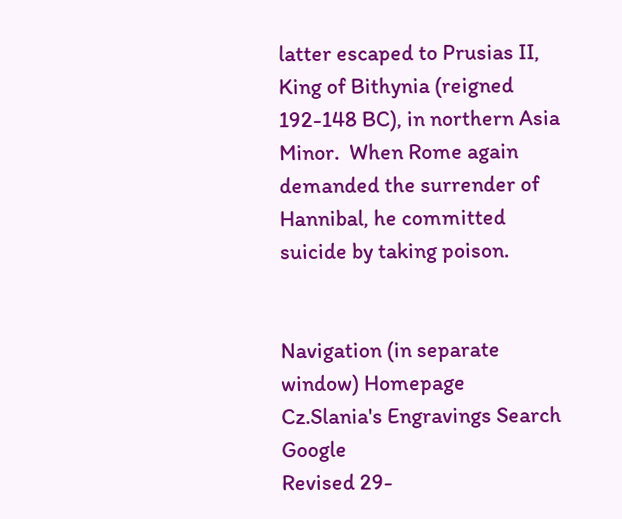latter escaped to Prusias II, King of Bithynia (reigned 192-148 BC), in northern Asia Minor.  When Rome again demanded the surrender of Hannibal, he committed suicide by taking poison.


Navigation (in separate window) Homepage Cz.Slania's Engravings Search Google
Revised 29-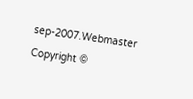sep-2007.Webmaster
Copyright ©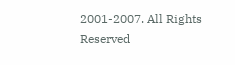2001-2007. All Rights Reserved